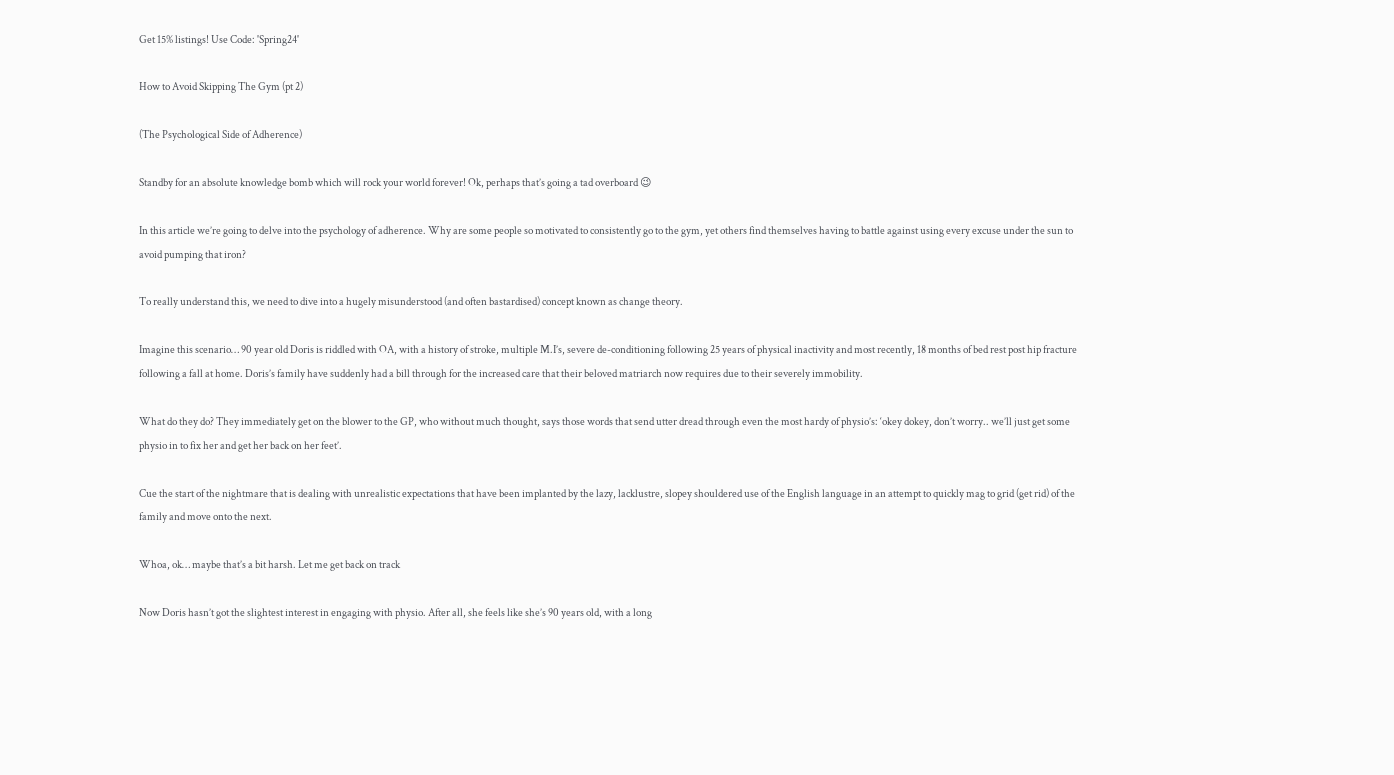Get 15% listings! Use Code: 'Spring24'

How to Avoid Skipping The Gym (pt 2)

(The Psychological Side of Adherence)

Standby for an absolute knowledge bomb which will rock your world forever! Ok, perhaps that’s going a tad overboard 😉

In this article we’re going to delve into the psychology of adherence. Why are some people so motivated to consistently go to the gym, yet others find themselves having to battle against using every excuse under the sun to avoid pumping that iron?

To really understand this, we need to dive into a hugely misunderstood (and often bastardised) concept known as change theory.

Imagine this scenario… 90 year old Doris is riddled with OA, with a history of stroke, multiple M.I’s, severe de-conditioning following 25 years of physical inactivity and most recently, 18 months of bed rest post hip fracture following a fall at home. Doris’s family have suddenly had a bill through for the increased care that their beloved matriarch now requires due to their severely immobility.

What do they do? They immediately get on the blower to the GP, who without much thought, says those words that send utter dread through even the most hardy of physio’s: ‘okey dokey, don’t worry.. we’ll just get some physio in to fix her and get her back on her feet’.

Cue the start of the nightmare that is dealing with unrealistic expectations that have been implanted by the lazy, lacklustre, slopey shouldered use of the English language in an attempt to quickly mag to grid (get rid) of the family and move onto the next.

Whoa, ok… maybe that’s a bit harsh. Let me get back on track

Now Doris hasn’t got the slightest interest in engaging with physio. After all, she feels like she’s 90 years old, with a long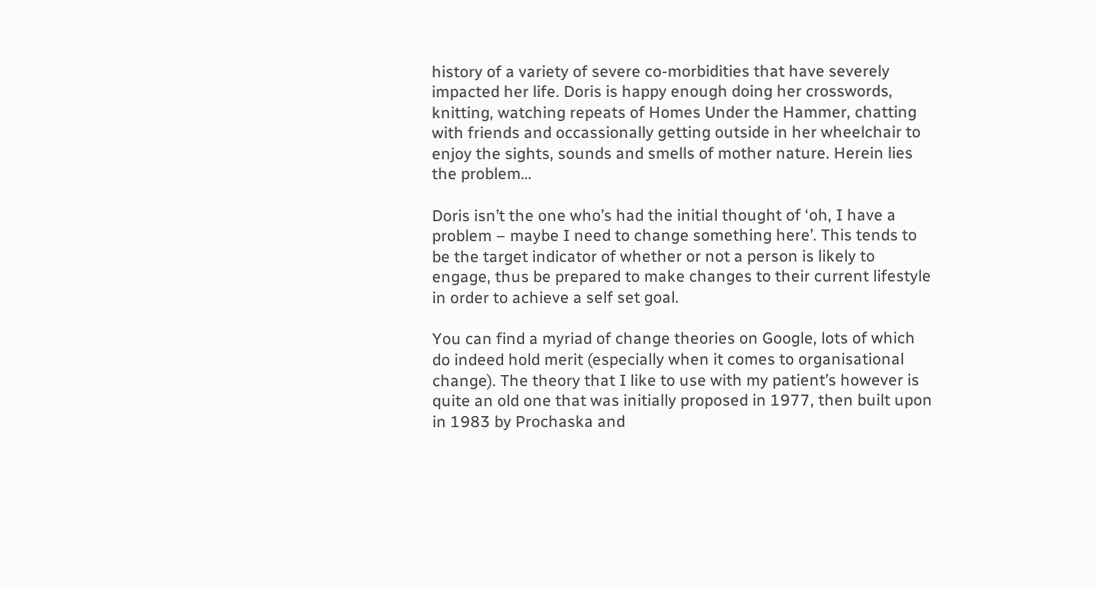history of a variety of severe co-morbidities that have severely impacted her life. Doris is happy enough doing her crosswords, knitting, watching repeats of Homes Under the Hammer, chatting with friends and occassionally getting outside in her wheelchair to enjoy the sights, sounds and smells of mother nature. Herein lies the problem…

Doris isn’t the one who’s had the initial thought of ‘oh, I have a problem – maybe I need to change something here’. This tends to be the target indicator of whether or not a person is likely to engage, thus be prepared to make changes to their current lifestyle in order to achieve a self set goal.

You can find a myriad of change theories on Google, lots of which do indeed hold merit (especially when it comes to organisational change). The theory that I like to use with my patient’s however is quite an old one that was initially proposed in 1977, then built upon in 1983 by Prochaska and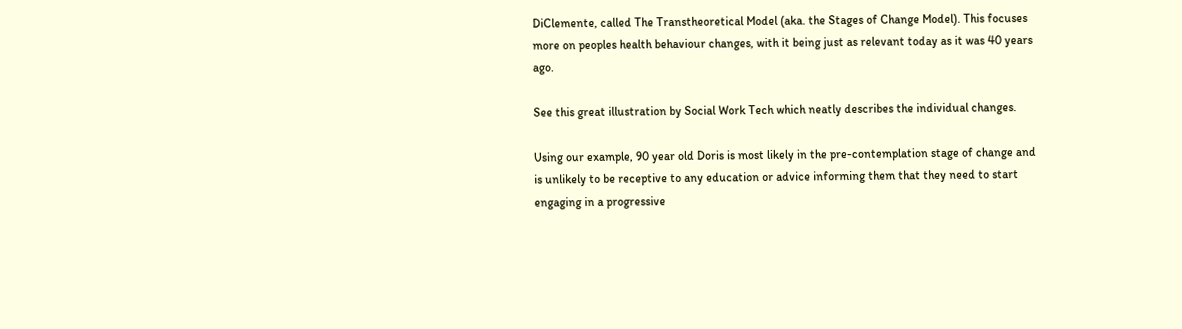DiClemente, called The Transtheoretical Model (aka. the Stages of Change Model). This focuses more on peoples health behaviour changes, with it being just as relevant today as it was 40 years ago.

See this great illustration by Social Work Tech which neatly describes the individual changes.

Using our example, 90 year old Doris is most likely in the pre-contemplation stage of change and is unlikely to be receptive to any education or advice informing them that they need to start engaging in a progressive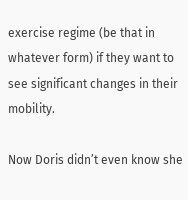exercise regime (be that in whatever form) if they want to see significant changes in their mobility.

Now Doris didn’t even know she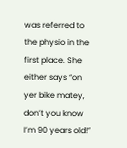was referred to the physio in the first place. She either says “on yer bike matey, don’t you know I’m 90 years old!”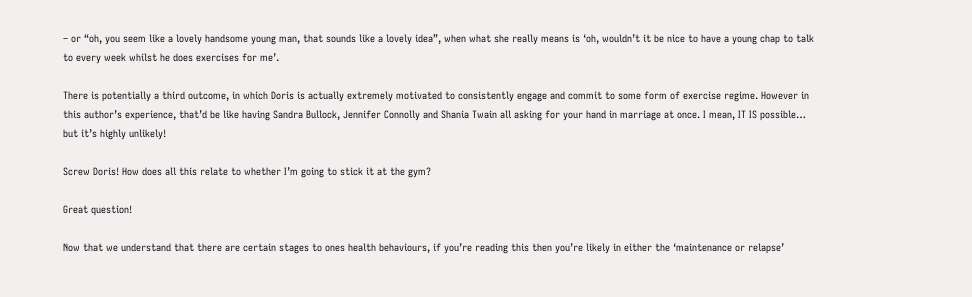– or “oh, you seem like a lovely handsome young man, that sounds like a lovely idea”, when what she really means is ‘oh, wouldn’t it be nice to have a young chap to talk to every week whilst he does exercises for me’.

There is potentially a third outcome, in which Doris is actually extremely motivated to consistently engage and commit to some form of exercise regime. However in this author’s experience, that’d be like having Sandra Bullock, Jennifer Connolly and Shania Twain all asking for your hand in marriage at once. I mean, IT IS possible… but it’s highly unlikely!

Screw Doris! How does all this relate to whether I’m going to stick it at the gym?

Great question!

Now that we understand that there are certain stages to ones health behaviours, if you’re reading this then you’re likely in either the ‘maintenance or relapse’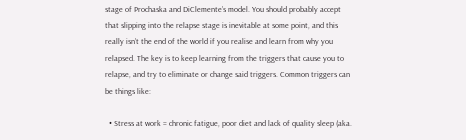stage of Prochaska and DiClemente’s model. You should probably accept that slipping into the relapse stage is inevitable at some point, and this really isn’t the end of the world if you realise and learn from why you relapsed. The key is to keep learning from the triggers that cause you to relapse, and try to eliminate or change said triggers. Common triggers can be things like:

  • Stress at work = chronic fatigue, poor diet and lack of quality sleep (aka.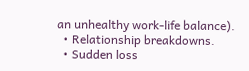an unhealthy work-life balance).
  • Relationship breakdowns.
  • Sudden loss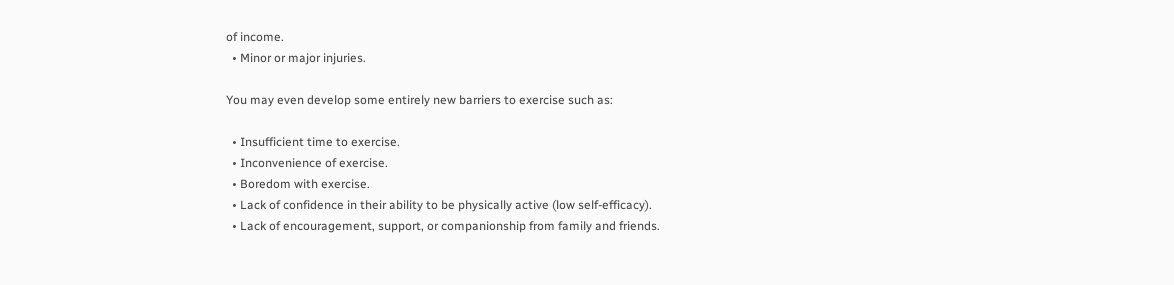of income.
  • Minor or major injuries.

You may even develop some entirely new barriers to exercise such as:

  • Insufficient time to exercise.
  • Inconvenience of exercise.
  • Boredom with exercise.
  • Lack of confidence in their ability to be physically active (low self-efficacy).
  • Lack of encouragement, support, or companionship from family and friends.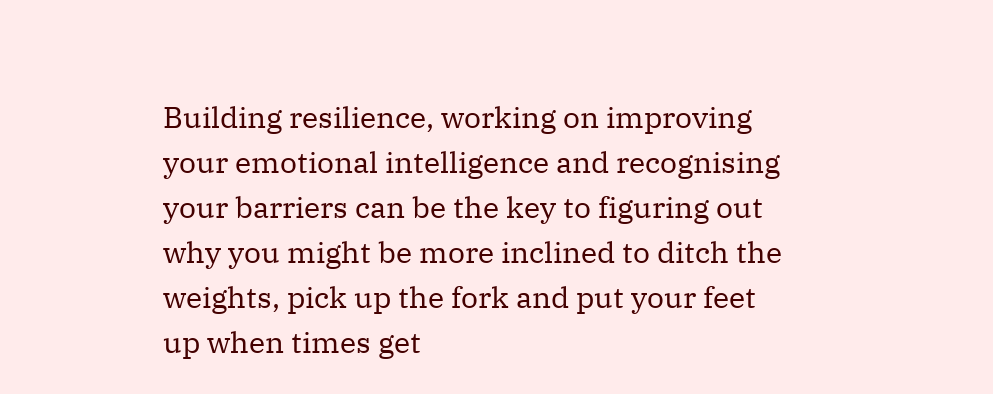Building resilience, working on improving your emotional intelligence and recognising your barriers can be the key to figuring out why you might be more inclined to ditch the weights, pick up the fork and put your feet up when times get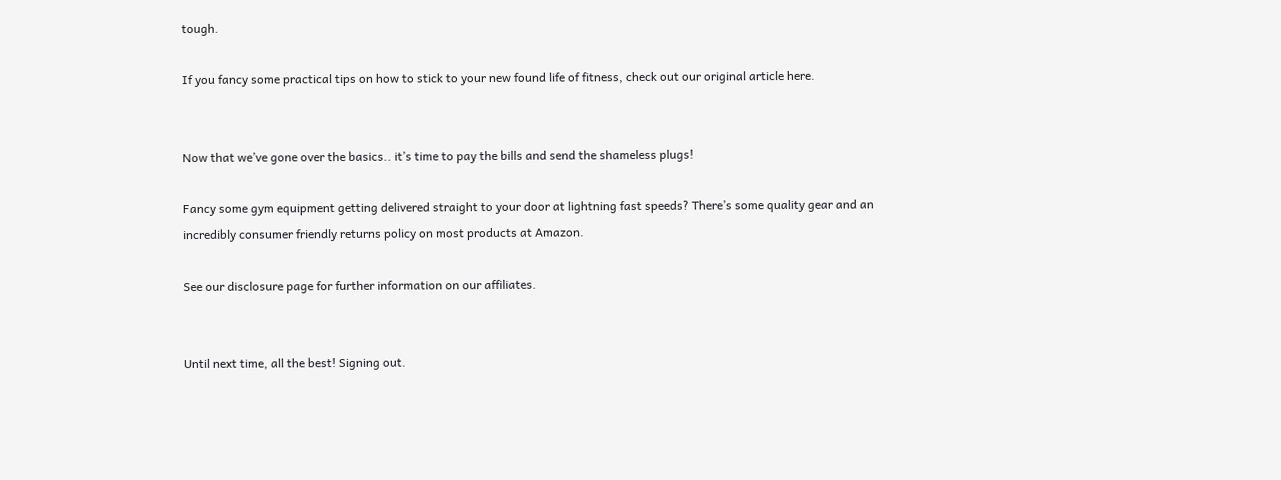tough.

If you fancy some practical tips on how to stick to your new found life of fitness, check out our original article here.


Now that we’ve gone over the basics.. it’s time to pay the bills and send the shameless plugs!

Fancy some gym equipment getting delivered straight to your door at lightning fast speeds? There’s some quality gear and an incredibly consumer friendly returns policy on most products at Amazon.

See our disclosure page for further information on our affiliates.


Until next time, all the best! Signing out.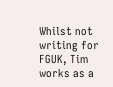Whilst not writing for FGUK, Tim works as a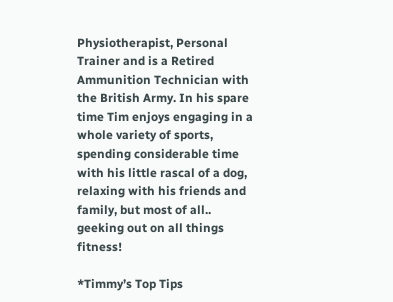Physiotherapist, Personal Trainer and is a Retired Ammunition Technician with the British Army. In his spare time Tim enjoys engaging in a whole variety of sports, spending considerable time with his little rascal of a dog, relaxing with his friends and family, but most of all.. geeking out on all things fitness!

*Timmy’s Top Tips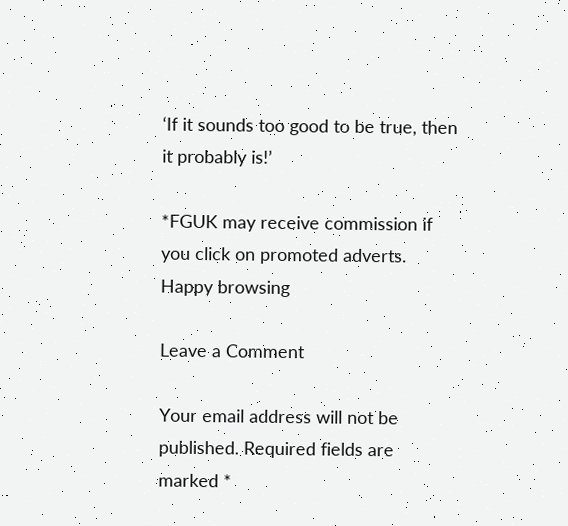‘If it sounds too good to be true, then it probably is!’

*FGUK may receive commission if you click on promoted adverts.
Happy browsing

Leave a Comment

Your email address will not be published. Required fields are marked *